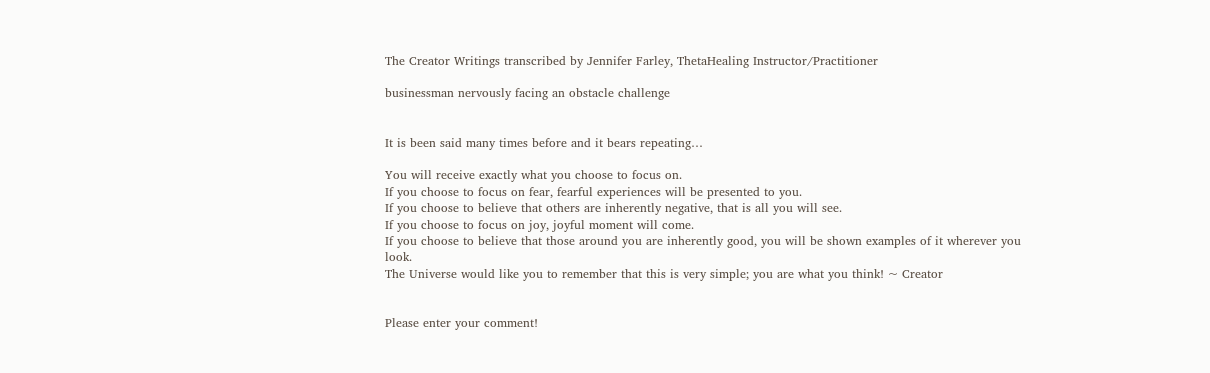The Creator Writings transcribed by Jennifer Farley, ThetaHealing Instructor/Practitioner

businessman nervously facing an obstacle challenge


It is been said many times before and it bears repeating…

You will receive exactly what you choose to focus on.
If you choose to focus on fear, fearful experiences will be presented to you.
If you choose to believe that others are inherently negative, that is all you will see.
If you choose to focus on joy, joyful moment will come.
If you choose to believe that those around you are inherently good, you will be shown examples of it wherever you look.
The Universe would like you to remember that this is very simple; you are what you think! ~ Creator


Please enter your comment!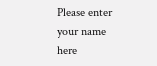Please enter your name here